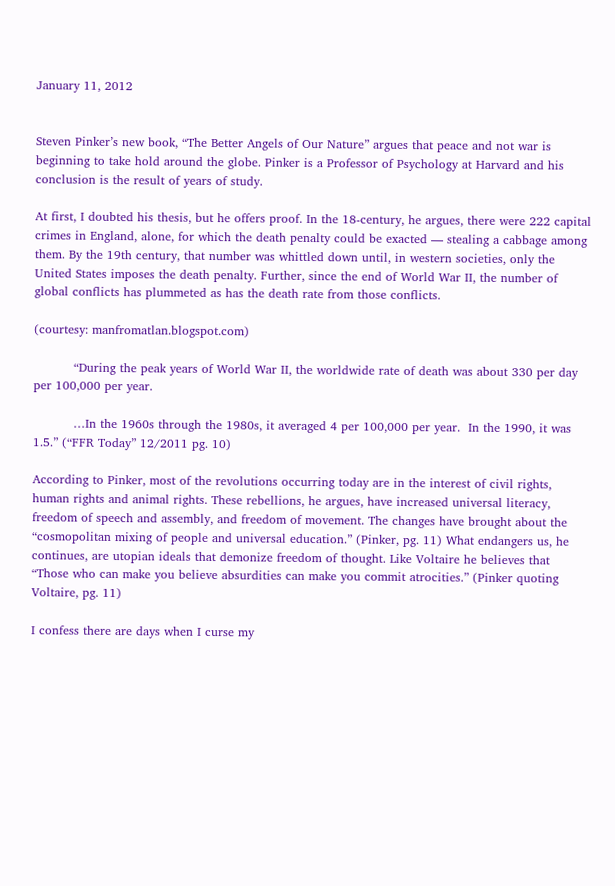January 11, 2012


Steven Pinker’s new book, “The Better Angels of Our Nature” argues that peace and not war is beginning to take hold around the globe. Pinker is a Professor of Psychology at Harvard and his conclusion is the result of years of study.

At first, I doubted his thesis, but he offers proof. In the 18-century, he argues, there were 222 capital crimes in England, alone, for which the death penalty could be exacted — stealing a cabbage among them. By the 19th century, that number was whittled down until, in western societies, only the United States imposes the death penalty. Further, since the end of World War II, the number of global conflicts has plummeted as has the death rate from those conflicts.

(courtesy: manfromatlan.blogspot.com)

          “During the peak years of World War II, the worldwide rate of death was about 330 per day per 100,000 per year.

          …In the 1960s through the 1980s, it averaged 4 per 100,000 per year.  In the 1990, it was 1.5.” (“FFR Today” 12/2011 pg. 10)

According to Pinker, most of the revolutions occurring today are in the interest of civil rights, human rights and animal rights. These rebellions, he argues, have increased universal literacy, freedom of speech and assembly, and freedom of movement. The changes have brought about the “cosmopolitan mixing of people and universal education.” (Pinker, pg. 11) What endangers us, he continues, are utopian ideals that demonize freedom of thought. Like Voltaire he believes that “Those who can make you believe absurdities can make you commit atrocities.” (Pinker quoting Voltaire, pg. 11)

I confess there are days when I curse my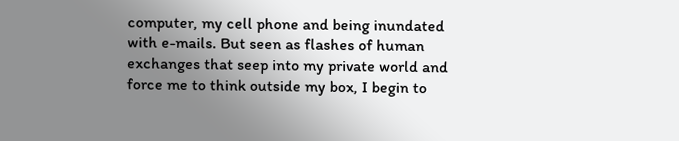computer, my cell phone and being inundated with e-mails. But seen as flashes of human exchanges that seep into my private world and force me to think outside my box, I begin to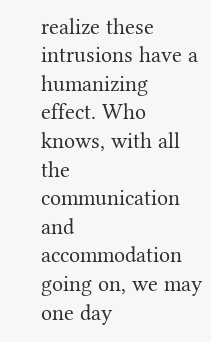realize these intrusions have a humanizing effect. Who knows, with all the communication and accommodation going on, we may one day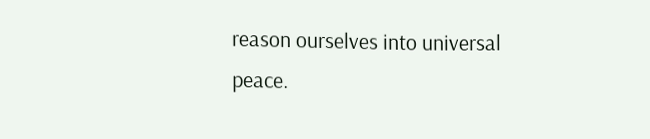reason ourselves into universal peace.